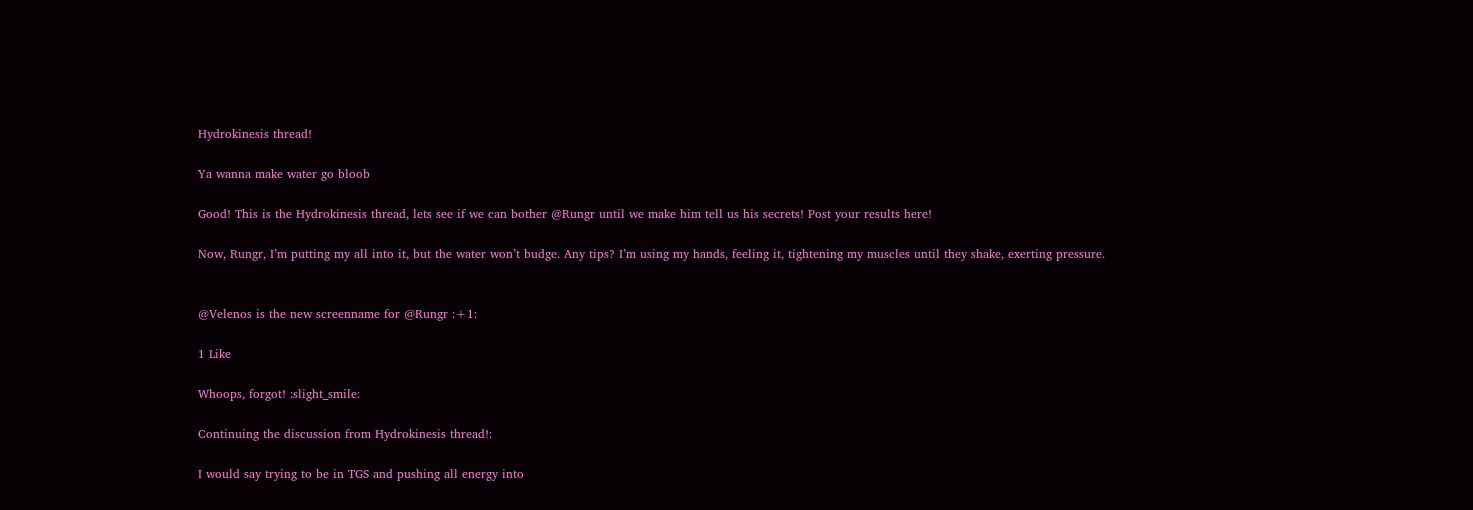Hydrokinesis thread!

Ya wanna make water go bloob

Good! This is the Hydrokinesis thread, lets see if we can bother @Rungr until we make him tell us his secrets! Post your results here!

Now, Rungr, I’m putting my all into it, but the water won’t budge. Any tips? I’m using my hands, feeling it, tightening my muscles until they shake, exerting pressure.


@Velenos is the new screenname for @Rungr :+1:

1 Like

Whoops, forgot! :slight_smile:

Continuing the discussion from Hydrokinesis thread!:

I would say trying to be in TGS and pushing all energy into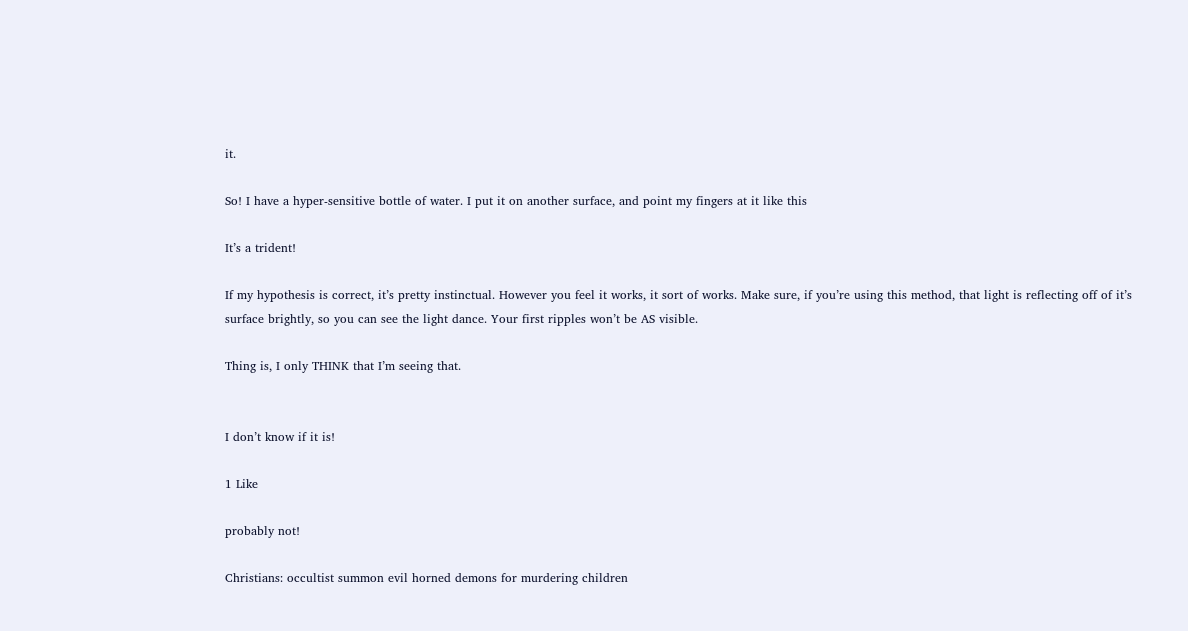it.

So! I have a hyper-sensitive bottle of water. I put it on another surface, and point my fingers at it like this

It’s a trident!

If my hypothesis is correct, it’s pretty instinctual. However you feel it works, it sort of works. Make sure, if you’re using this method, that light is reflecting off of it’s surface brightly, so you can see the light dance. Your first ripples won’t be AS visible.

Thing is, I only THINK that I’m seeing that.


I don’t know if it is!

1 Like

probably not!

Christians: occultist summon evil horned demons for murdering children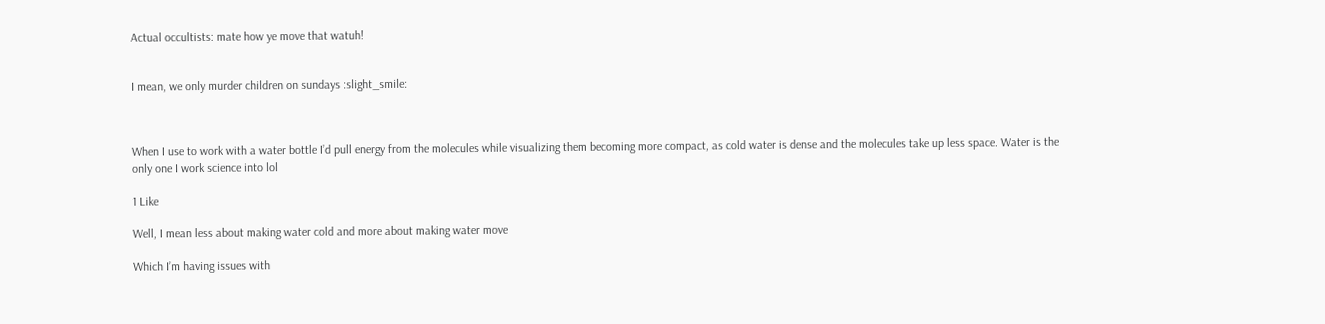Actual occultists: mate how ye move that watuh!


I mean, we only murder children on sundays :slight_smile:



When I use to work with a water bottle I’d pull energy from the molecules while visualizing them becoming more compact, as cold water is dense and the molecules take up less space. Water is the only one I work science into lol

1 Like

Well, I mean less about making water cold and more about making water move

Which I’m having issues with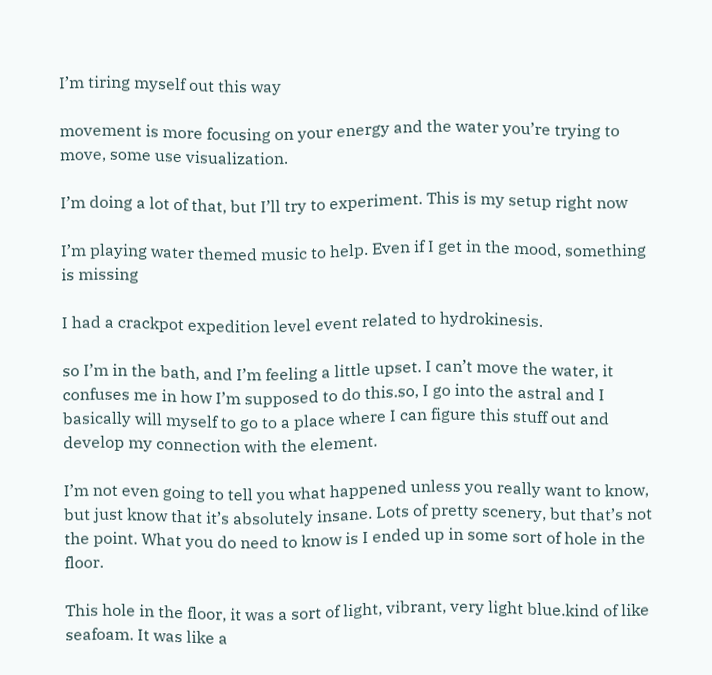I’m tiring myself out this way

movement is more focusing on your energy and the water you’re trying to move, some use visualization.

I’m doing a lot of that, but I’ll try to experiment. This is my setup right now

I’m playing water themed music to help. Even if I get in the mood, something is missing

I had a crackpot expedition level event related to hydrokinesis.

so I’m in the bath, and I’m feeling a little upset. I can’t move the water, it confuses me in how I’m supposed to do this.so, I go into the astral and I basically will myself to go to a place where I can figure this stuff out and develop my connection with the element.

I’m not even going to tell you what happened unless you really want to know, but just know that it’s absolutely insane. Lots of pretty scenery, but that’s not the point. What you do need to know is I ended up in some sort of hole in the floor.

This hole in the floor, it was a sort of light, vibrant, very light blue.kind of like seafoam. It was like a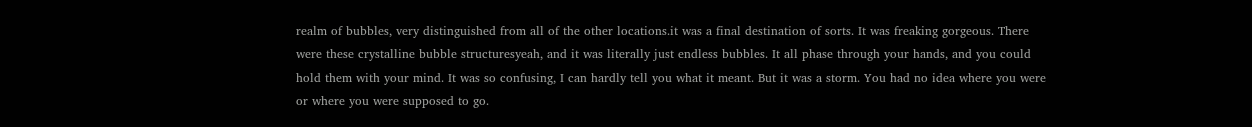realm of bubbles, very distinguished from all of the other locations.it was a final destination of sorts. It was freaking gorgeous. There were these crystalline bubble structuresyeah, and it was literally just endless bubbles. It all phase through your hands, and you could hold them with your mind. It was so confusing, I can hardly tell you what it meant. But it was a storm. You had no idea where you were or where you were supposed to go.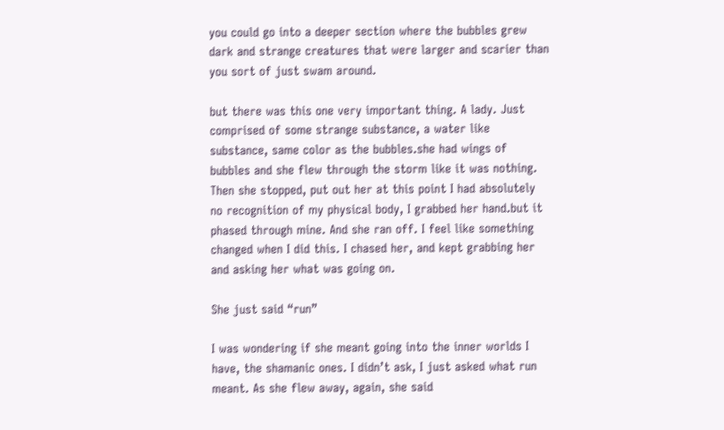you could go into a deeper section where the bubbles grew dark and strange creatures that were larger and scarier than you sort of just swam around.

but there was this one very important thing. A lady. Just comprised of some strange substance, a water like substance, same color as the bubbles.she had wings of bubbles and she flew through the storm like it was nothing. Then she stopped, put out her at this point I had absolutely no recognition of my physical body, I grabbed her hand.but it phased through mine. And she ran off. I feel like something changed when I did this. I chased her, and kept grabbing her and asking her what was going on.

She just said “run”

I was wondering if she meant going into the inner worlds I have, the shamanic ones. I didn’t ask, I just asked what run meant. As she flew away, again, she said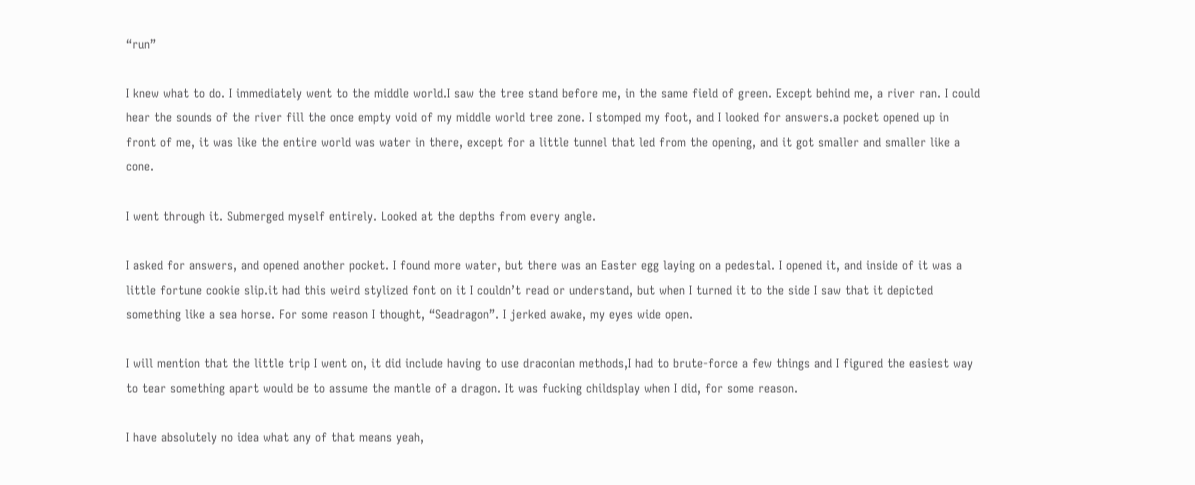“run”

I knew what to do. I immediately went to the middle world.I saw the tree stand before me, in the same field of green. Except behind me, a river ran. I could hear the sounds of the river fill the once empty void of my middle world tree zone. I stomped my foot, and I looked for answers.a pocket opened up in front of me, it was like the entire world was water in there, except for a little tunnel that led from the opening, and it got smaller and smaller like a cone.

I went through it. Submerged myself entirely. Looked at the depths from every angle.

I asked for answers, and opened another pocket. I found more water, but there was an Easter egg laying on a pedestal. I opened it, and inside of it was a little fortune cookie slip.it had this weird stylized font on it I couldn’t read or understand, but when I turned it to the side I saw that it depicted something like a sea horse. For some reason I thought, “Seadragon”. I jerked awake, my eyes wide open.

I will mention that the little trip I went on, it did include having to use draconian methods,I had to brute-force a few things and I figured the easiest way to tear something apart would be to assume the mantle of a dragon. It was fucking childsplay when I did, for some reason.

I have absolutely no idea what any of that means yeah,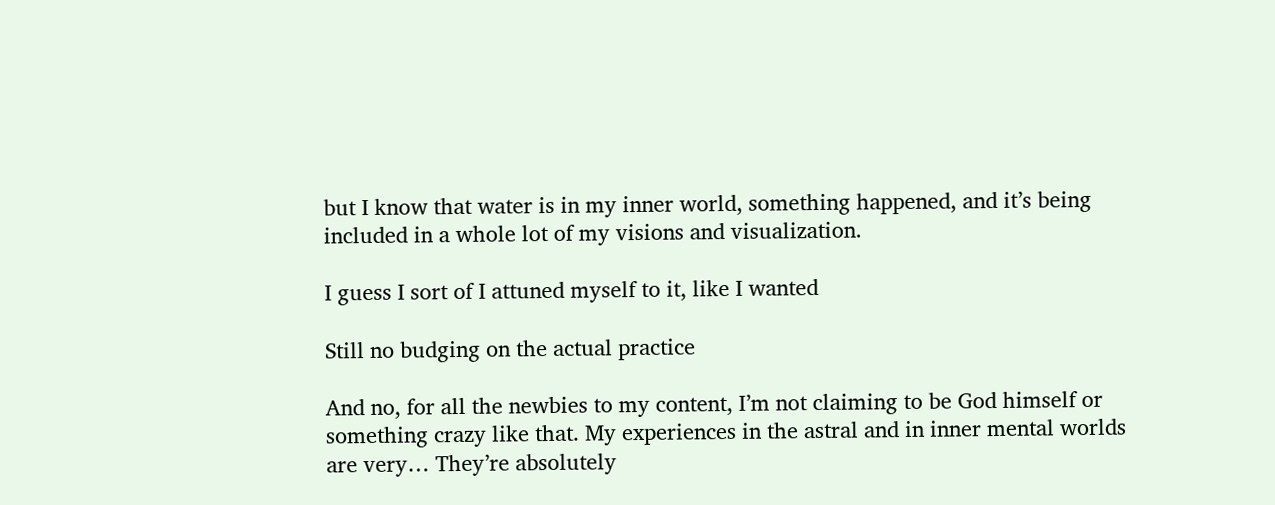but I know that water is in my inner world, something happened, and it’s being included in a whole lot of my visions and visualization.

I guess I sort of I attuned myself to it, like I wanted

Still no budging on the actual practice

And no, for all the newbies to my content, I’m not claiming to be God himself or something crazy like that. My experiences in the astral and in inner mental worlds are very… They’re absolutely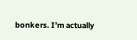bonkers. I’m actually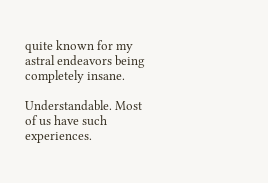quite known for my astral endeavors being completely insane.

Understandable. Most of us have such experiences.